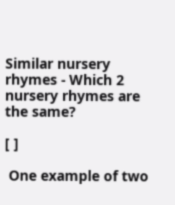Similar nursery rhymes - Which 2 nursery rhymes are the same?

[ ]

 One example of two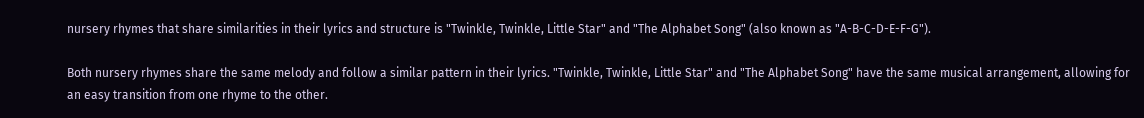nursery rhymes that share similarities in their lyrics and structure is "Twinkle, Twinkle, Little Star" and "The Alphabet Song" (also known as "A-B-C-D-E-F-G").

Both nursery rhymes share the same melody and follow a similar pattern in their lyrics. "Twinkle, Twinkle, Little Star" and "The Alphabet Song" have the same musical arrangement, allowing for an easy transition from one rhyme to the other.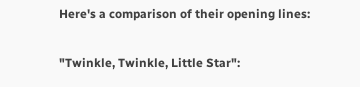Here's a comparison of their opening lines:

"Twinkle, Twinkle, Little Star":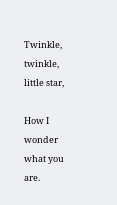Twinkle, twinkle, little star,

How I wonder what you are.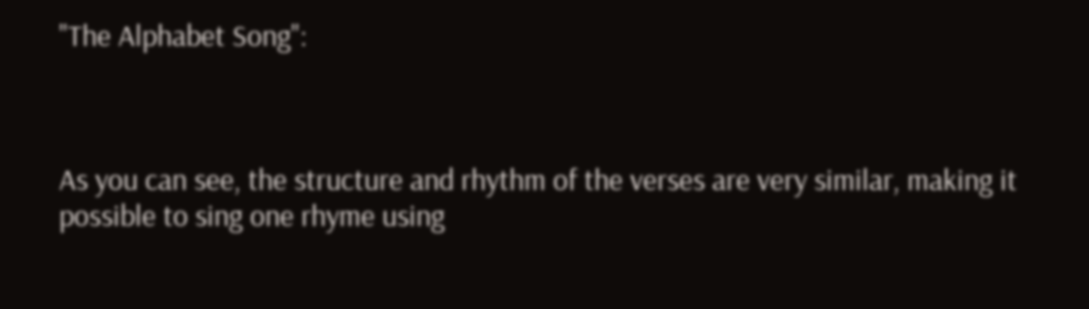"The Alphabet Song":



As you can see, the structure and rhythm of the verses are very similar, making it possible to sing one rhyme using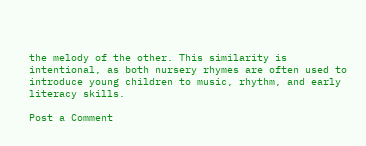the melody of the other. This similarity is intentional, as both nursery rhymes are often used to introduce young children to music, rhythm, and early literacy skills.

Post a Comment